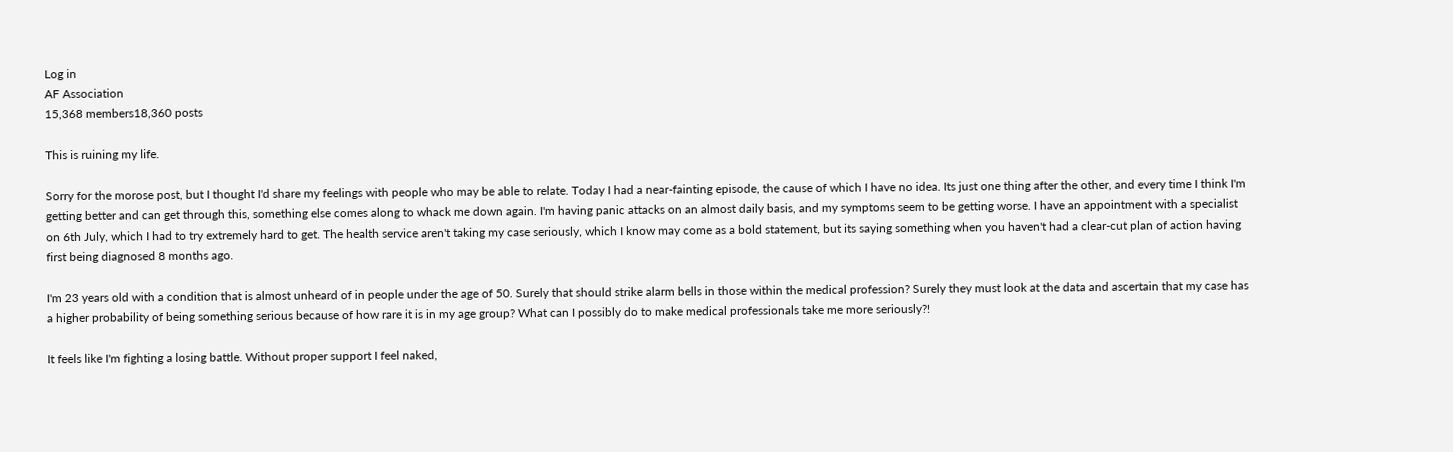Log in
AF Association
15,368 members18,360 posts

This is ruining my life.

Sorry for the morose post, but I thought I'd share my feelings with people who may be able to relate. Today I had a near-fainting episode, the cause of which I have no idea. Its just one thing after the other, and every time I think I'm getting better and can get through this, something else comes along to whack me down again. I'm having panic attacks on an almost daily basis, and my symptoms seem to be getting worse. I have an appointment with a specialist on 6th July, which I had to try extremely hard to get. The health service aren't taking my case seriously, which I know may come as a bold statement, but its saying something when you haven't had a clear-cut plan of action having first being diagnosed 8 months ago.

I'm 23 years old with a condition that is almost unheard of in people under the age of 50. Surely that should strike alarm bells in those within the medical profession? Surely they must look at the data and ascertain that my case has a higher probability of being something serious because of how rare it is in my age group? What can I possibly do to make medical professionals take me more seriously?!

It feels like I'm fighting a losing battle. Without proper support I feel naked,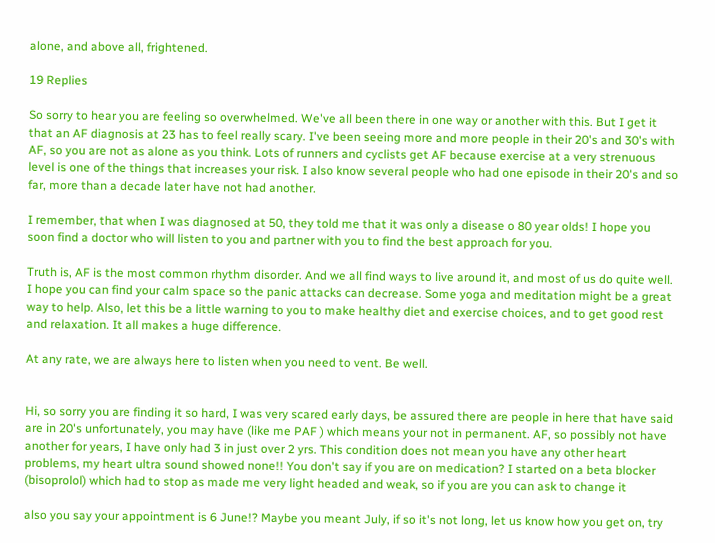alone, and above all, frightened.

19 Replies

So sorry to hear you are feeling so overwhelmed. We've all been there in one way or another with this. But I get it that an AF diagnosis at 23 has to feel really scary. I've been seeing more and more people in their 20's and 30's with AF, so you are not as alone as you think. Lots of runners and cyclists get AF because exercise at a very strenuous level is one of the things that increases your risk. I also know several people who had one episode in their 20's and so far, more than a decade later have not had another.

I remember, that when I was diagnosed at 50, they told me that it was only a disease o 80 year olds! I hope you soon find a doctor who will listen to you and partner with you to find the best approach for you.

Truth is, AF is the most common rhythm disorder. And we all find ways to live around it, and most of us do quite well. I hope you can find your calm space so the panic attacks can decrease. Some yoga and meditation might be a great way to help. Also, let this be a little warning to you to make healthy diet and exercise choices, and to get good rest and relaxation. It all makes a huge difference.

At any rate, we are always here to listen when you need to vent. Be well.


Hi, so sorry you are finding it so hard, I was very scared early days, be assured there are people in here that have said are in 20's unfortunately, you may have (like me PAF ) which means your not in permanent. AF, so possibly not have another for years, I have only had 3 in just over 2 yrs. This condition does not mean you have any other heart problems, my heart ultra sound showed none!! You don't say if you are on medication? I started on a beta blocker (bisoprolol) which had to stop as made me very light headed and weak, so if you are you can ask to change it

also you say your appointment is 6 June!? Maybe you meant July, if so it's not long, let us know how you get on, try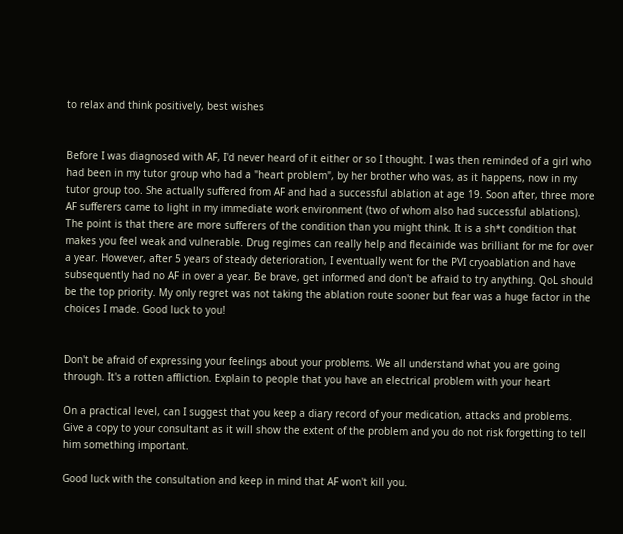to relax and think positively, best wishes


Before I was diagnosed with AF, I'd never heard of it either or so I thought. I was then reminded of a girl who had been in my tutor group who had a "heart problem", by her brother who was, as it happens, now in my tutor group too. She actually suffered from AF and had a successful ablation at age 19. Soon after, three more AF sufferers came to light in my immediate work environment (two of whom also had successful ablations). The point is that there are more sufferers of the condition than you might think. It is a sh*t condition that makes you feel weak and vulnerable. Drug regimes can really help and flecainide was brilliant for me for over a year. However, after 5 years of steady deterioration, I eventually went for the PVI cryoablation and have subsequently had no AF in over a year. Be brave, get informed and don't be afraid to try anything. QoL should be the top priority. My only regret was not taking the ablation route sooner but fear was a huge factor in the choices I made. Good luck to you!


Don't be afraid of expressing your feelings about your problems. We all understand what you are going through. It's a rotten affliction. Explain to people that you have an electrical problem with your heart

On a practical level, can I suggest that you keep a diary record of your medication, attacks and problems. Give a copy to your consultant as it will show the extent of the problem and you do not risk forgetting to tell him something important.

Good luck with the consultation and keep in mind that AF won't kill you.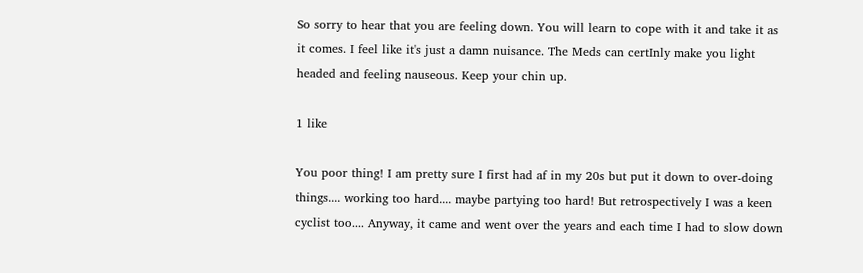So sorry to hear that you are feeling down. You will learn to cope with it and take it as it comes. I feel like it's just a damn nuisance. The Meds can certInly make you light headed and feeling nauseous. Keep your chin up.

1 like

You poor thing! I am pretty sure I first had af in my 20s but put it down to over-doing things.... working too hard.... maybe partying too hard! But retrospectively I was a keen cyclist too.... Anyway, it came and went over the years and each time I had to slow down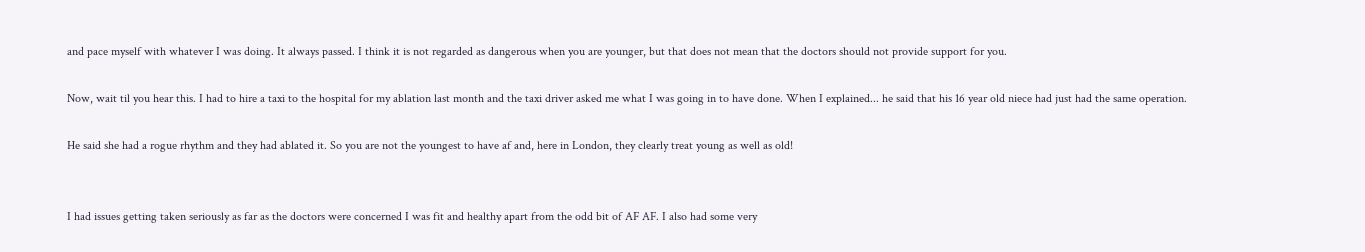and pace myself with whatever I was doing. It always passed. I think it is not regarded as dangerous when you are younger, but that does not mean that the doctors should not provide support for you.

Now, wait til you hear this. I had to hire a taxi to the hospital for my ablation last month and the taxi driver asked me what I was going in to have done. When I explained... he said that his 16 year old niece had just had the same operation.

He said she had a rogue rhythm and they had ablated it. So you are not the youngest to have af and, here in London, they clearly treat young as well as old!


I had issues getting taken seriously as far as the doctors were concerned I was fit and healthy apart from the odd bit of AF AF. I also had some very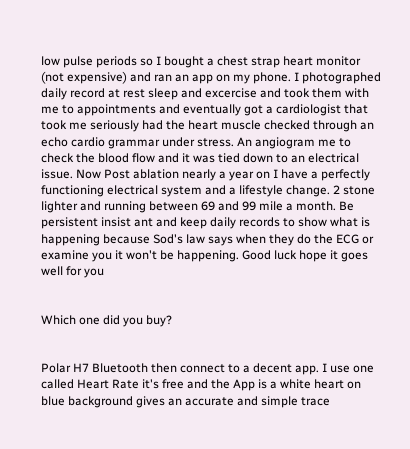low pulse periods so I bought a chest strap heart monitor (not expensive) and ran an app on my phone. I photographed daily record at rest sleep and excercise and took them with me to appointments and eventually got a cardiologist that took me seriously had the heart muscle checked through an echo cardio grammar under stress. An angiogram me to check the blood flow and it was tied down to an electrical issue. Now Post ablation nearly a year on I have a perfectly functioning electrical system and a lifestyle change. 2 stone lighter and running between 69 and 99 mile a month. Be persistent insist ant and keep daily records to show what is happening because Sod's law says when they do the ECG or examine you it won't be happening. Good luck hope it goes well for you


Which one did you buy?


Polar H7 Bluetooth then connect to a decent app. I use one called Heart Rate it's free and the App is a white heart on blue background gives an accurate and simple trace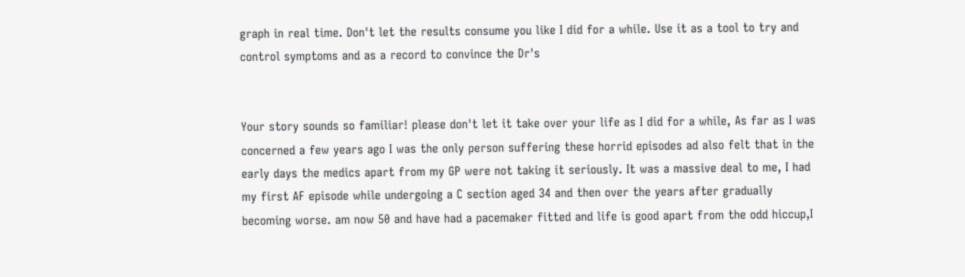graph in real time. Don't let the results consume you like I did for a while. Use it as a tool to try and control symptoms and as a record to convince the Dr's


Your story sounds so familiar! please don't let it take over your life as I did for a while, As far as I was concerned a few years ago I was the only person suffering these horrid episodes ad also felt that in the early days the medics apart from my GP were not taking it seriously. It was a massive deal to me, I had my first AF episode while undergoing a C section aged 34 and then over the years after gradually becoming worse. am now 50 and have had a pacemaker fitted and life is good apart from the odd hiccup,I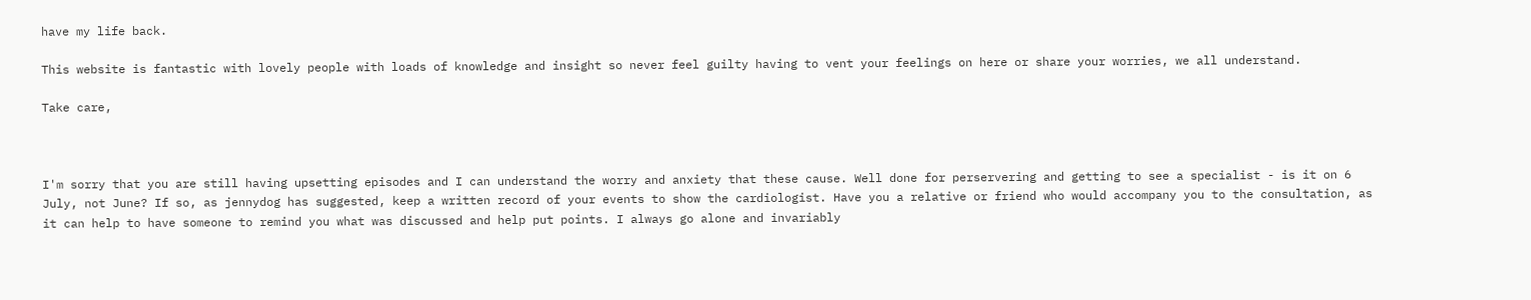have my life back.

This website is fantastic with lovely people with loads of knowledge and insight so never feel guilty having to vent your feelings on here or share your worries, we all understand.

Take care,



I'm sorry that you are still having upsetting episodes and I can understand the worry and anxiety that these cause. Well done for perservering and getting to see a specialist - is it on 6 July, not June? If so, as jennydog has suggested, keep a written record of your events to show the cardiologist. Have you a relative or friend who would accompany you to the consultation, as it can help to have someone to remind you what was discussed and help put points. I always go alone and invariably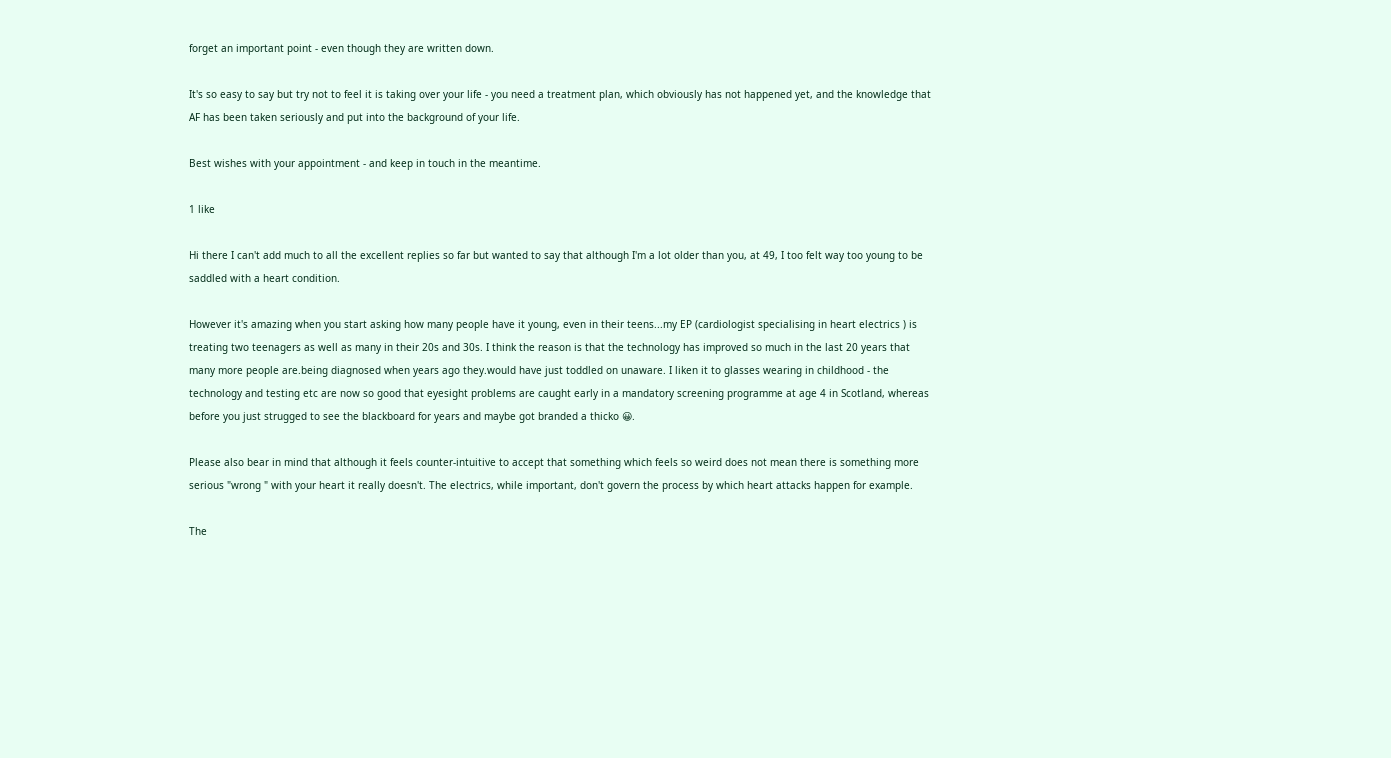forget an important point - even though they are written down.

It's so easy to say but try not to feel it is taking over your life - you need a treatment plan, which obviously has not happened yet, and the knowledge that AF has been taken seriously and put into the background of your life.

Best wishes with your appointment - and keep in touch in the meantime.

1 like

Hi there I can't add much to all the excellent replies so far but wanted to say that although I'm a lot older than you, at 49, I too felt way too young to be saddled with a heart condition.

However it's amazing when you start asking how many people have it young, even in their teens...my EP (cardiologist specialising in heart electrics ) is treating two teenagers as well as many in their 20s and 30s. I think the reason is that the technology has improved so much in the last 20 years that many more people are.being diagnosed when years ago they.would have just toddled on unaware. I liken it to glasses wearing in childhood - the technology and testing etc are now so good that eyesight problems are caught early in a mandatory screening programme at age 4 in Scotland, whereas before you just strugged to see the blackboard for years and maybe got branded a thicko 😀.

Please also bear in mind that although it feels counter-intuitive to accept that something which feels so weird does not mean there is something more serious "wrong " with your heart it really doesn't. The electrics, while important, don't govern the process by which heart attacks happen for example.

The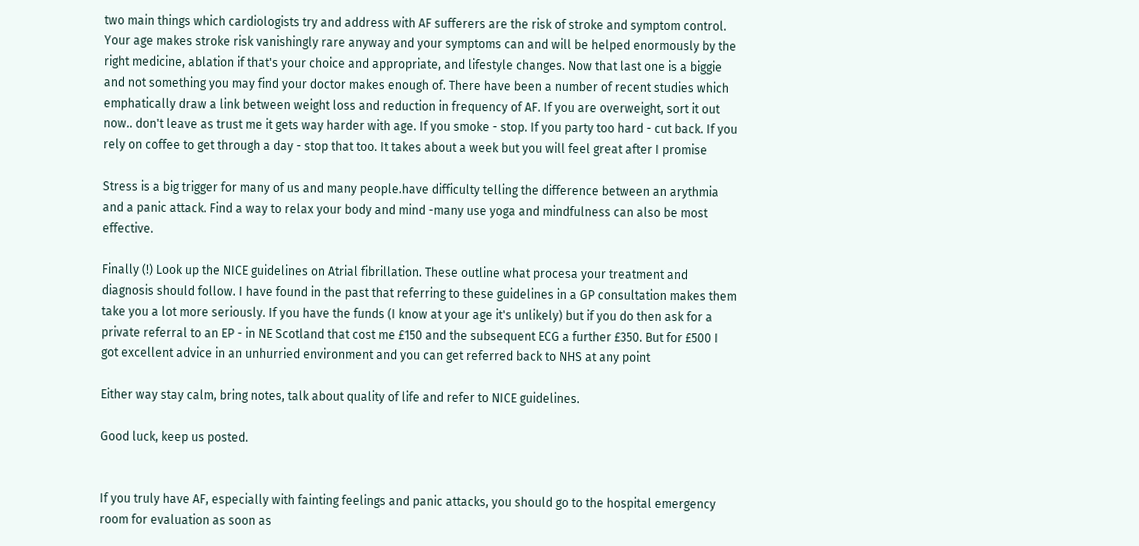two main things which cardiologists try and address with AF sufferers are the risk of stroke and symptom control. Your age makes stroke risk vanishingly rare anyway and your symptoms can and will be helped enormously by the right medicine, ablation if that's your choice and appropriate, and lifestyle changes. Now that last one is a biggie and not something you may find your doctor makes enough of. There have been a number of recent studies which emphatically draw a link between weight loss and reduction in frequency of AF. If you are overweight, sort it out now.. don't leave as trust me it gets way harder with age. If you smoke - stop. If you party too hard - cut back. If you rely on coffee to get through a day - stop that too. It takes about a week but you will feel great after I promise

Stress is a big trigger for many of us and many people.have difficulty telling the difference between an arythmia and a panic attack. Find a way to relax your body and mind -many use yoga and mindfulness can also be most effective.

Finally (!) Look up the NICE guidelines on Atrial fibrillation. These outline what procesa your treatment and diagnosis should follow. I have found in the past that referring to these guidelines in a GP consultation makes them take you a lot more seriously. If you have the funds (I know at your age it's unlikely) but if you do then ask for a private referral to an EP - in NE Scotland that cost me £150 and the subsequent ECG a further £350. But for £500 I got excellent advice in an unhurried environment and you can get referred back to NHS at any point

Either way stay calm, bring notes, talk about quality of life and refer to NICE guidelines.

Good luck, keep us posted.


If you truly have AF, especially with fainting feelings and panic attacks, you should go to the hospital emergency room for evaluation as soon as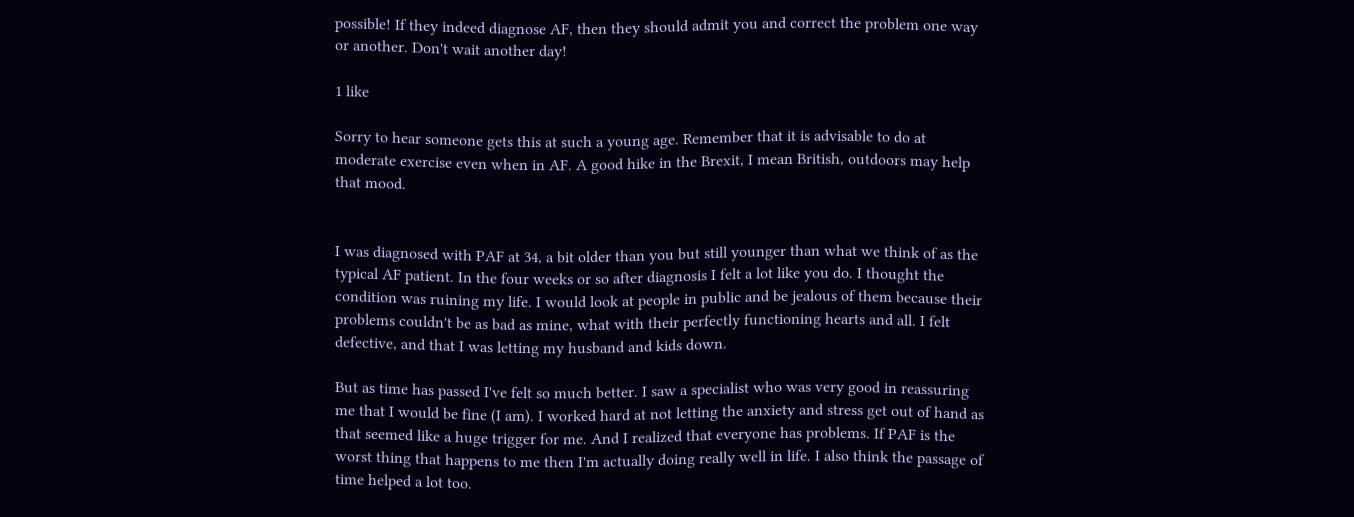possible! If they indeed diagnose AF, then they should admit you and correct the problem one way or another. Don't wait another day!

1 like

Sorry to hear someone gets this at such a young age. Remember that it is advisable to do at moderate exercise even when in AF. A good hike in the Brexit, I mean British, outdoors may help that mood.


I was diagnosed with PAF at 34, a bit older than you but still younger than what we think of as the typical AF patient. In the four weeks or so after diagnosis I felt a lot like you do. I thought the condition was ruining my life. I would look at people in public and be jealous of them because their problems couldn't be as bad as mine, what with their perfectly functioning hearts and all. I felt defective, and that I was letting my husband and kids down.

But as time has passed I've felt so much better. I saw a specialist who was very good in reassuring me that I would be fine (I am). I worked hard at not letting the anxiety and stress get out of hand as that seemed like a huge trigger for me. And I realized that everyone has problems. If PAF is the worst thing that happens to me then I'm actually doing really well in life. I also think the passage of time helped a lot too.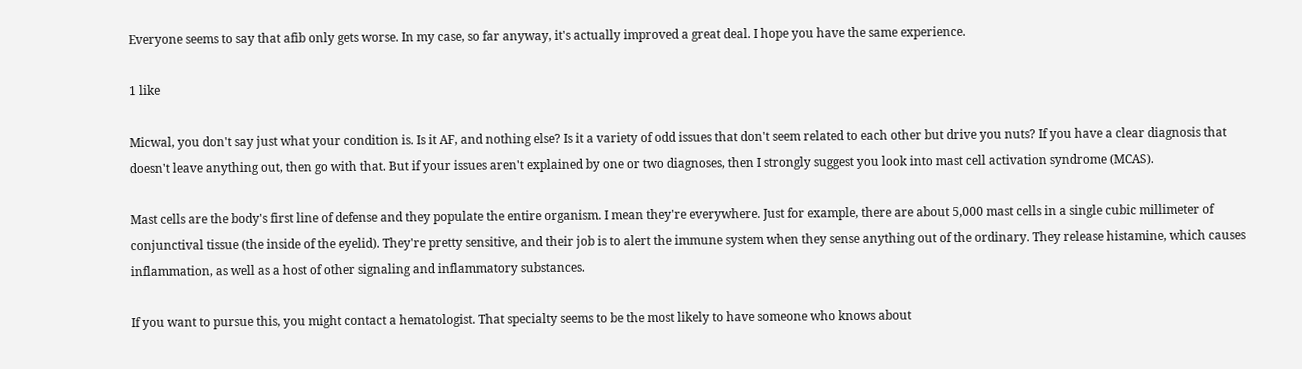Everyone seems to say that afib only gets worse. In my case, so far anyway, it's actually improved a great deal. I hope you have the same experience.

1 like

Micwal, you don't say just what your condition is. Is it AF, and nothing else? Is it a variety of odd issues that don't seem related to each other but drive you nuts? If you have a clear diagnosis that doesn't leave anything out, then go with that. But if your issues aren't explained by one or two diagnoses, then I strongly suggest you look into mast cell activation syndrome (MCAS).

Mast cells are the body's first line of defense and they populate the entire organism. I mean they're everywhere. Just for example, there are about 5,000 mast cells in a single cubic millimeter of conjunctival tissue (the inside of the eyelid). They're pretty sensitive, and their job is to alert the immune system when they sense anything out of the ordinary. They release histamine, which causes inflammation, as well as a host of other signaling and inflammatory substances.

If you want to pursue this, you might contact a hematologist. That specialty seems to be the most likely to have someone who knows about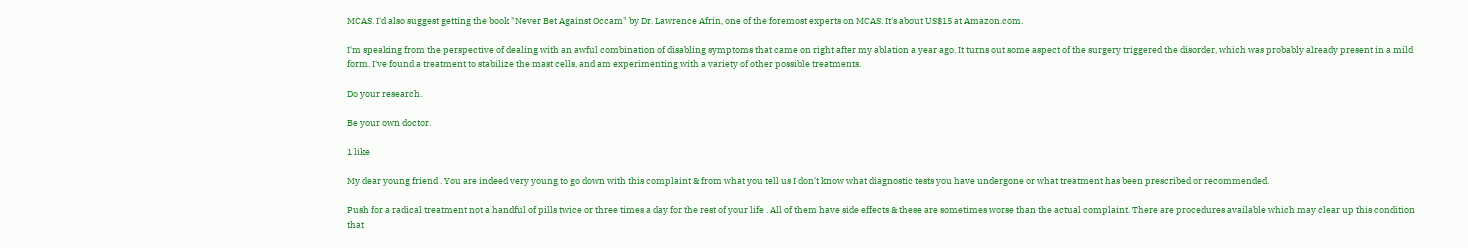MCAS. I'd also suggest getting the book "Never Bet Against Occam" by Dr. Lawrence Afrin, one of the foremost experts on MCAS. It's about US$15 at Amazon.com.

I'm speaking from the perspective of dealing with an awful combination of disabling symptoms that came on right after my ablation a year ago. It turns out some aspect of the surgery triggered the disorder, which was probably already present in a mild form. I've found a treatment to stabilize the mast cells, and am experimenting with a variety of other possible treatments.

Do your research.

Be your own doctor.

1 like

My dear young friend . You are indeed very young to go down with this complaint & from what you tell us I don't know what diagnostic tests you have undergone or what treatment has been prescribed or recommended.

Push for a radical treatment not a handful of pills twice or three times a day for the rest of your life . All of them have side effects & these are sometimes worse than the actual complaint. There are procedures available which may clear up this condition that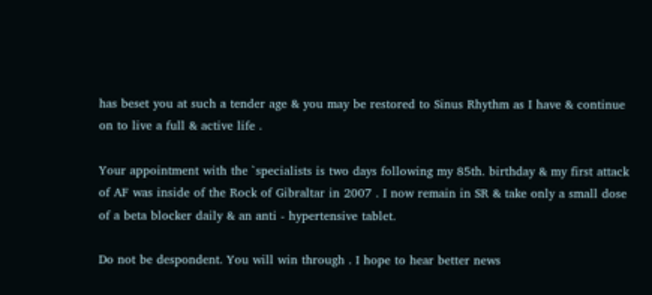has beset you at such a tender age & you may be restored to Sinus Rhythm as I have & continue on to live a full & active life .

Your appointment with the `specialists is two days following my 85th. birthday & my first attack of AF was inside of the Rock of Gibraltar in 2007 . I now remain in SR & take only a small dose of a beta blocker daily & an anti - hypertensive tablet.

Do not be despondent. You will win through . I hope to hear better news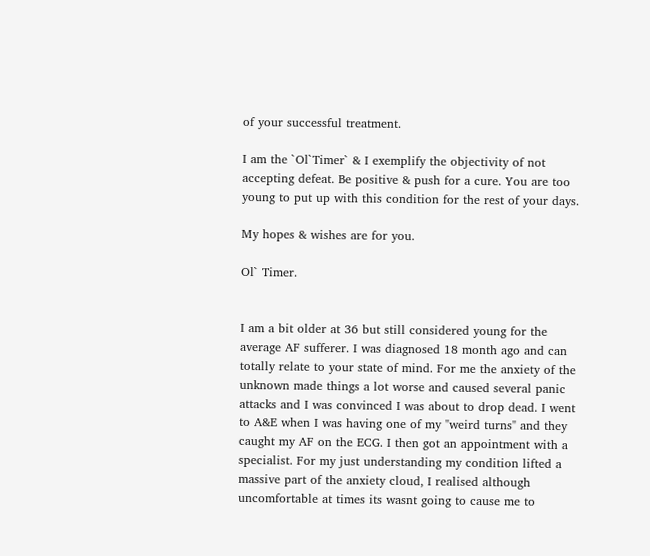of your successful treatment.

I am the `Ol`Timer` & I exemplify the objectivity of not accepting defeat. Be positive & push for a cure. You are too young to put up with this condition for the rest of your days.

My hopes & wishes are for you.

Ol` Timer.


I am a bit older at 36 but still considered young for the average AF sufferer. I was diagnosed 18 month ago and can totally relate to your state of mind. For me the anxiety of the unknown made things a lot worse and caused several panic attacks and I was convinced I was about to drop dead. I went to A&E when I was having one of my "weird turns" and they caught my AF on the ECG. I then got an appointment with a specialist. For my just understanding my condition lifted a massive part of the anxiety cloud, I realised although uncomfortable at times its wasnt going to cause me to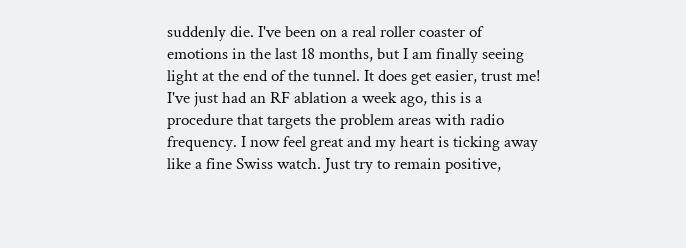suddenly die. I've been on a real roller coaster of emotions in the last 18 months, but I am finally seeing light at the end of the tunnel. It does get easier, trust me! I've just had an RF ablation a week ago, this is a procedure that targets the problem areas with radio frequency. I now feel great and my heart is ticking away like a fine Swiss watch. Just try to remain positive,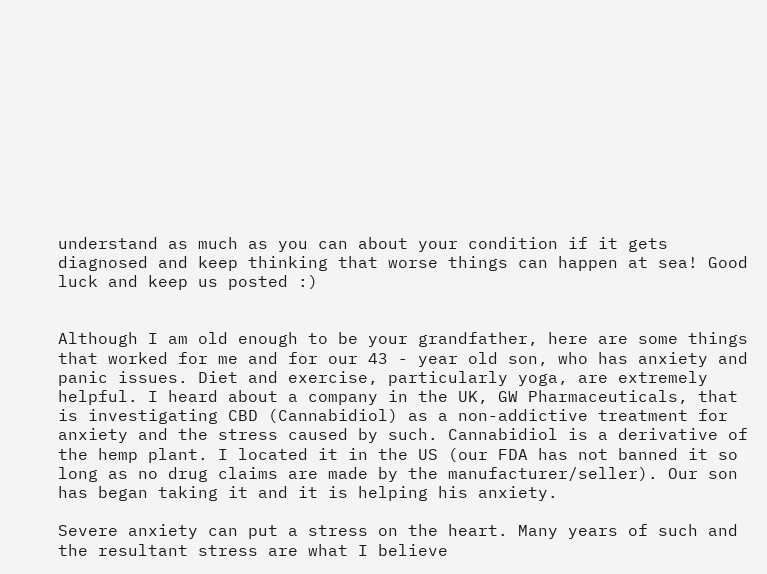understand as much as you can about your condition if it gets diagnosed and keep thinking that worse things can happen at sea! Good luck and keep us posted :)


Although I am old enough to be your grandfather, here are some things that worked for me and for our 43 - year old son, who has anxiety and panic issues. Diet and exercise, particularly yoga, are extremely helpful. I heard about a company in the UK, GW Pharmaceuticals, that is investigating CBD (Cannabidiol) as a non-addictive treatment for anxiety and the stress caused by such. Cannabidiol is a derivative of the hemp plant. I located it in the US (our FDA has not banned it so long as no drug claims are made by the manufacturer/seller). Our son has began taking it and it is helping his anxiety.

Severe anxiety can put a stress on the heart. Many years of such and the resultant stress are what I believe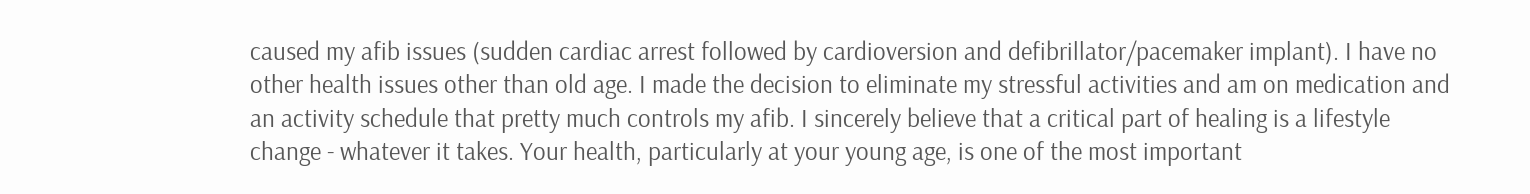caused my afib issues (sudden cardiac arrest followed by cardioversion and defibrillator/pacemaker implant). I have no other health issues other than old age. I made the decision to eliminate my stressful activities and am on medication and an activity schedule that pretty much controls my afib. I sincerely believe that a critical part of healing is a lifestyle change - whatever it takes. Your health, particularly at your young age, is one of the most important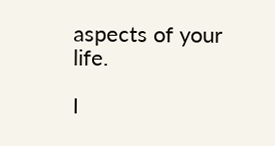aspects of your life.

I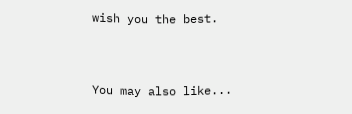wish you the best.


You may also like...